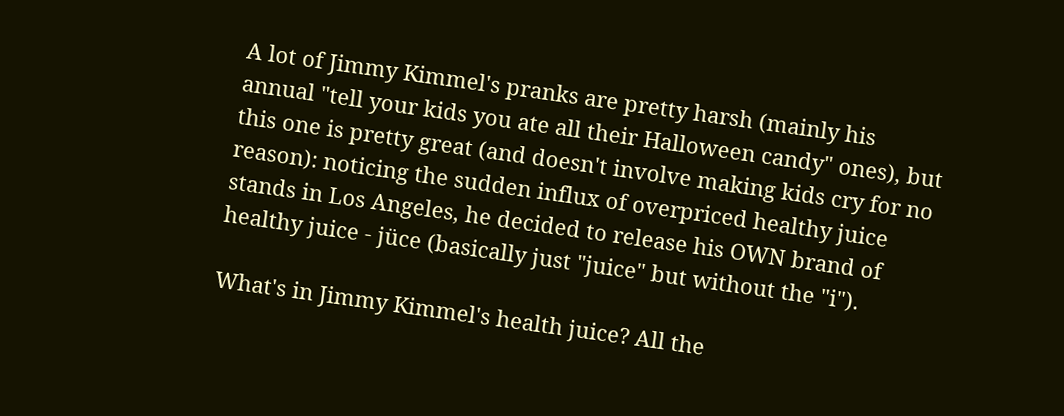A lot of Jimmy Kimmel's pranks are pretty harsh (mainly his annual "tell your kids you ate all their Halloween candy" ones), but this one is pretty great (and doesn't involve making kids cry for no reason): noticing the sudden influx of overpriced healthy juice stands in Los Angeles, he decided to release his OWN brand of healthy juice - jüce (basically just "juice" but without the "i").

What's in Jimmy Kimmel's health juice? All the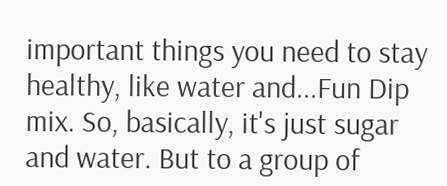important things you need to stay healthy, like water and...Fun Dip mix. So, basically, it's just sugar and water. But to a group of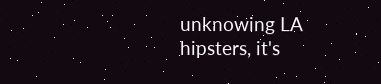unknowing LA hipsters, it's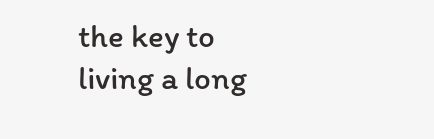the key to living a long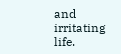and irritating life.